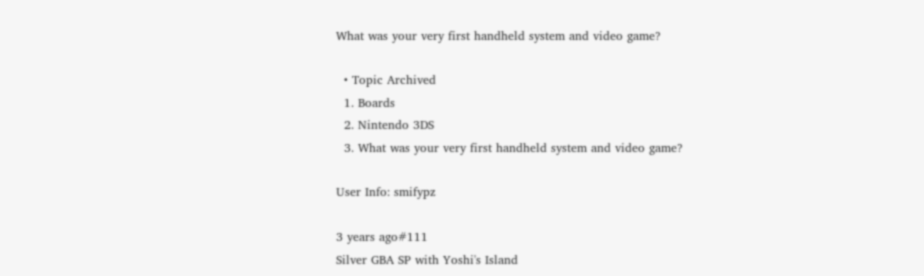What was your very first handheld system and video game?

  • Topic Archived
  1. Boards
  2. Nintendo 3DS
  3. What was your very first handheld system and video game?

User Info: smifypz

3 years ago#111
Silver GBA SP with Yoshi's Island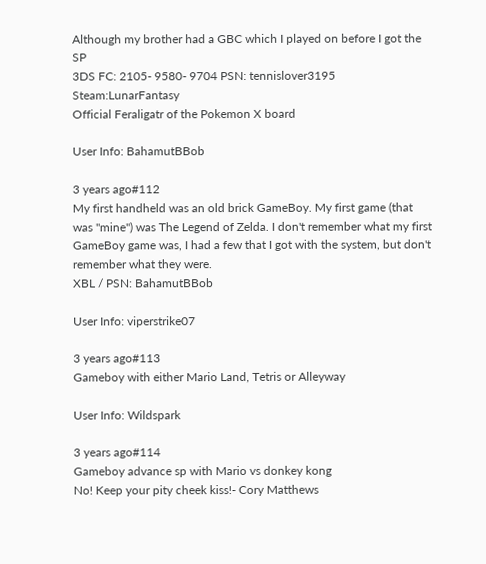Although my brother had a GBC which I played on before I got the SP
3DS FC: 2105- 9580- 9704 PSN: tennislover3195 Steam:LunarFantasy
Official Feraligatr of the Pokemon X board

User Info: BahamutBBob

3 years ago#112
My first handheld was an old brick GameBoy. My first game (that was "mine") was The Legend of Zelda. I don't remember what my first GameBoy game was, I had a few that I got with the system, but don't remember what they were.
XBL / PSN: BahamutBBob

User Info: viperstrike07

3 years ago#113
Gameboy with either Mario Land, Tetris or Alleyway

User Info: Wildspark

3 years ago#114
Gameboy advance sp with Mario vs donkey kong
No! Keep your pity cheek kiss!- Cory Matthews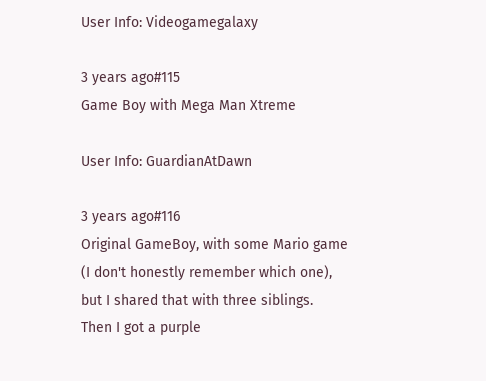User Info: Videogamegalaxy

3 years ago#115
Game Boy with Mega Man Xtreme

User Info: GuardianAtDawn

3 years ago#116
Original GameBoy, with some Mario game (I don't honestly remember which one), but I shared that with three siblings.
Then I got a purple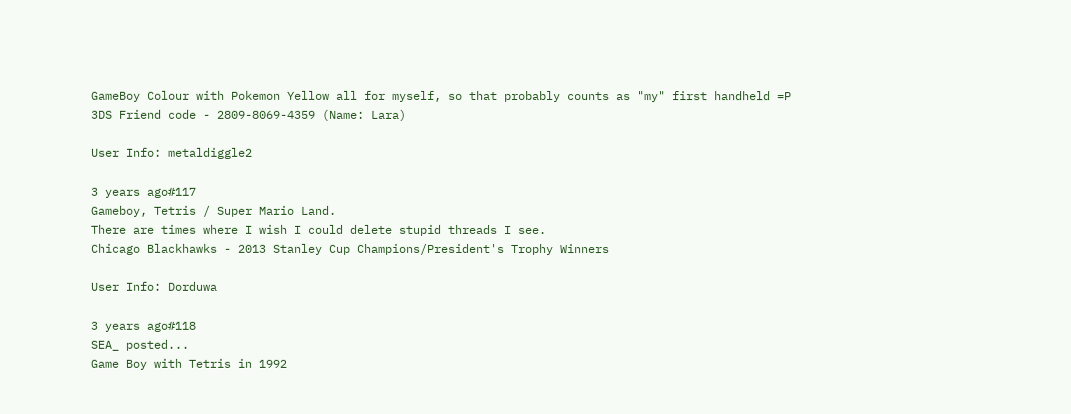GameBoy Colour with Pokemon Yellow all for myself, so that probably counts as "my" first handheld =P
3DS Friend code - 2809-8069-4359 (Name: Lara)

User Info: metaldiggle2

3 years ago#117
Gameboy, Tetris / Super Mario Land.
There are times where I wish I could delete stupid threads I see.
Chicago Blackhawks - 2013 Stanley Cup Champions/President's Trophy Winners

User Info: Dorduwa

3 years ago#118
SEA_ posted...
Game Boy with Tetris in 1992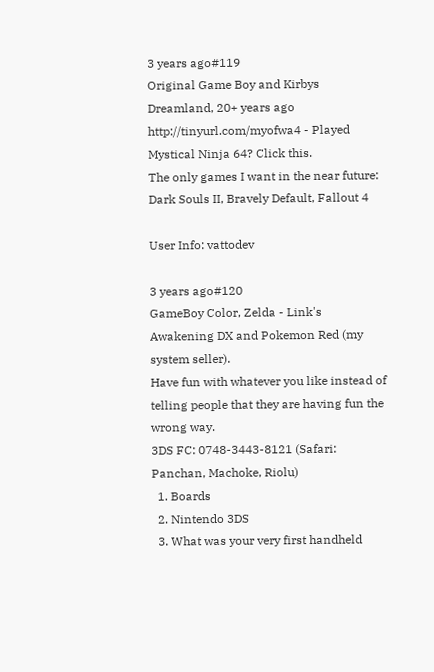3 years ago#119
Original Game Boy and Kirbys Dreamland, 20+ years ago
http://tinyurl.com/myofwa4 - Played Mystical Ninja 64? Click this.
The only games I want in the near future: Dark Souls II, Bravely Default, Fallout 4

User Info: vattodev

3 years ago#120
GameBoy Color, Zelda - Link's Awakening DX and Pokemon Red (my system seller).
Have fun with whatever you like instead of telling people that they are having fun the wrong way.
3DS FC: 0748-3443-8121 (Safari: Panchan, Machoke, Riolu)
  1. Boards
  2. Nintendo 3DS
  3. What was your very first handheld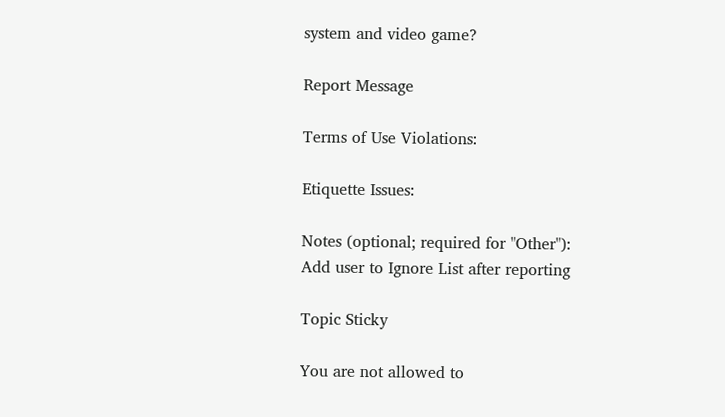system and video game?

Report Message

Terms of Use Violations:

Etiquette Issues:

Notes (optional; required for "Other"):
Add user to Ignore List after reporting

Topic Sticky

You are not allowed to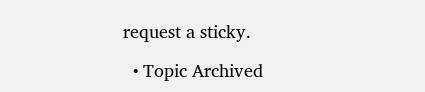request a sticky.

  • Topic Archived